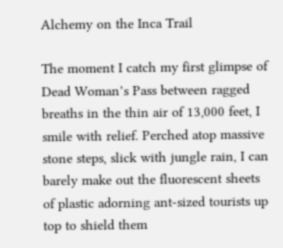Alchemy on the Inca Trail

The moment I catch my first glimpse of Dead Woman’s Pass between ragged breaths in the thin air of 13,000 feet, I smile with relief. Perched atop massive stone steps, slick with jungle rain, I can barely make out the fluorescent sheets of plastic adorning ant-sized tourists up top to shield them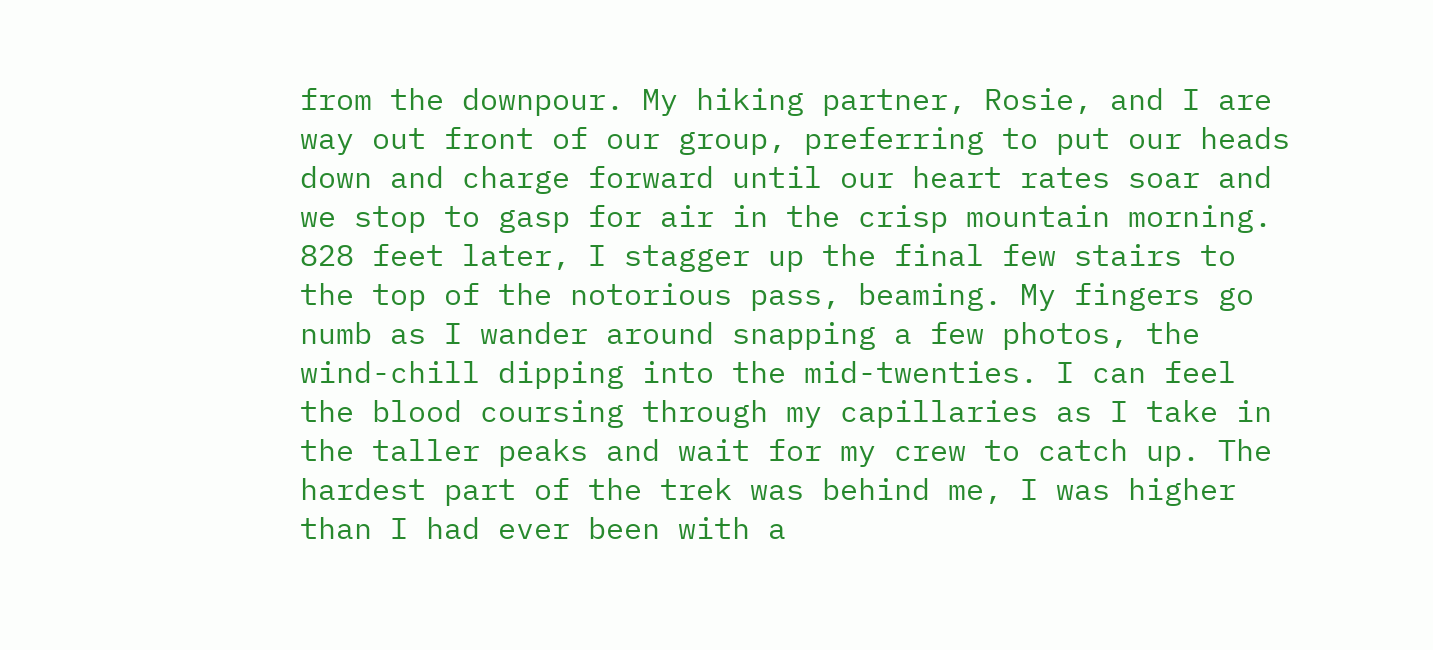from the downpour. My hiking partner, Rosie, and I are way out front of our group, preferring to put our heads down and charge forward until our heart rates soar and we stop to gasp for air in the crisp mountain morning. 828 feet later, I stagger up the final few stairs to the top of the notorious pass, beaming. My fingers go numb as I wander around snapping a few photos, the wind-chill dipping into the mid-twenties. I can feel the blood coursing through my capillaries as I take in the taller peaks and wait for my crew to catch up. The hardest part of the trek was behind me, I was higher than I had ever been with a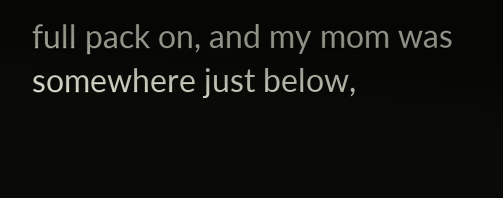full pack on, and my mom was somewhere just below,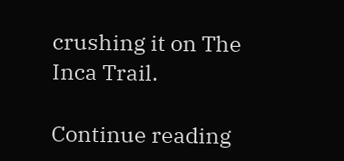crushing it on The Inca Trail.

Continue reading